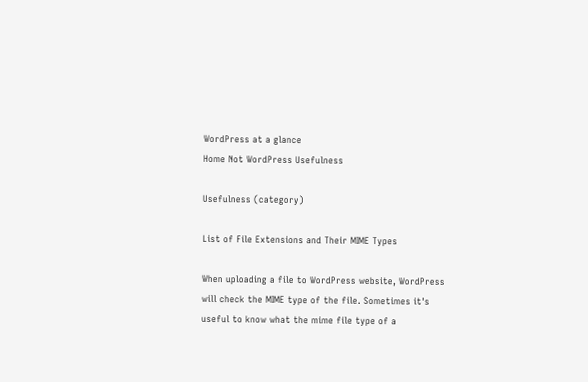WordPress at a glance
Home Not WordPress Usefulness

Usefulness (category)

List of File Extensions and Their MIME Types

When uploading a file to WordPress website, WordPress will check the MIME type of the file. Sometimes it's useful to know what the mime file type of a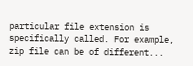particular file extension is specifically called. For example, zip file can be of different...